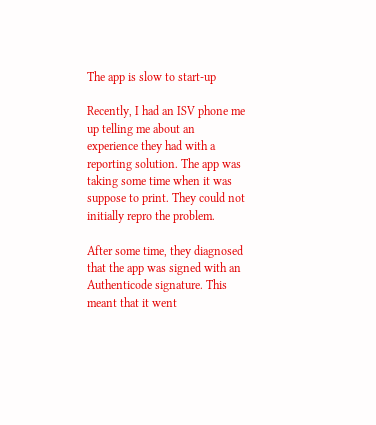The app is slow to start-up

Recently, I had an ISV phone me up telling me about an experience they had with a reporting solution. The app was taking some time when it was suppose to print. They could not initially repro the problem.

After some time, they diagnosed that the app was signed with an Authenticode signature. This meant that it went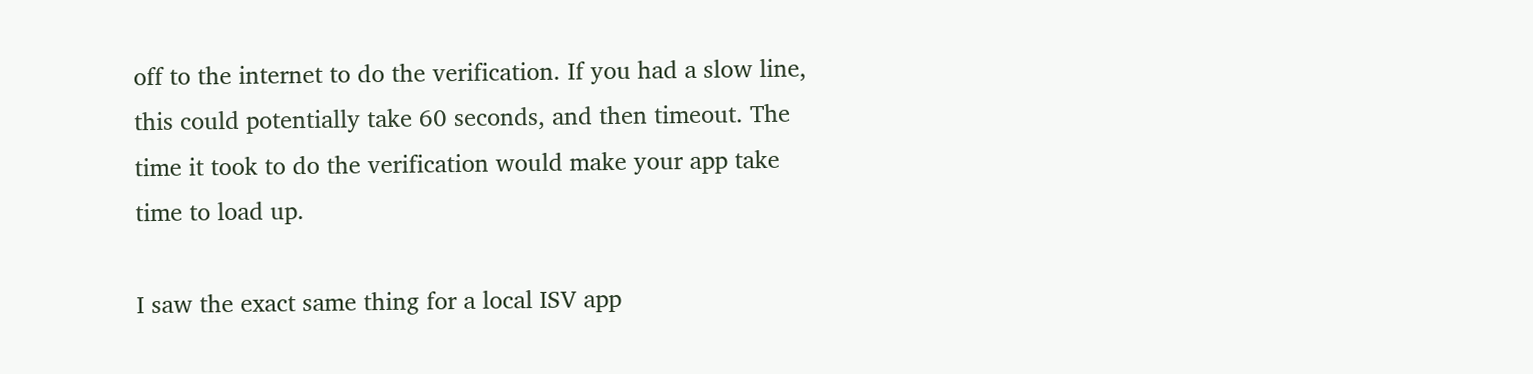off to the internet to do the verification. If you had a slow line, this could potentially take 60 seconds, and then timeout. The time it took to do the verification would make your app take time to load up.

I saw the exact same thing for a local ISV app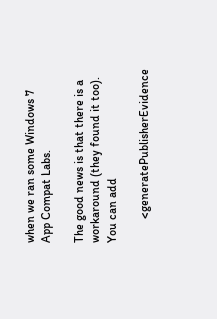when we ran some Windows 7 App Compat Labs.

The good news is that there is a workaround (they found it too). You can add

        <generatePublisherEvidence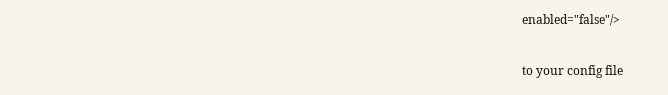enabled="false"/>

to your config file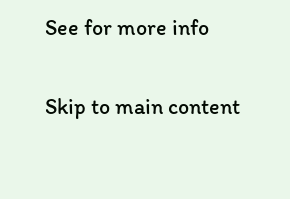See for more info

Skip to main content